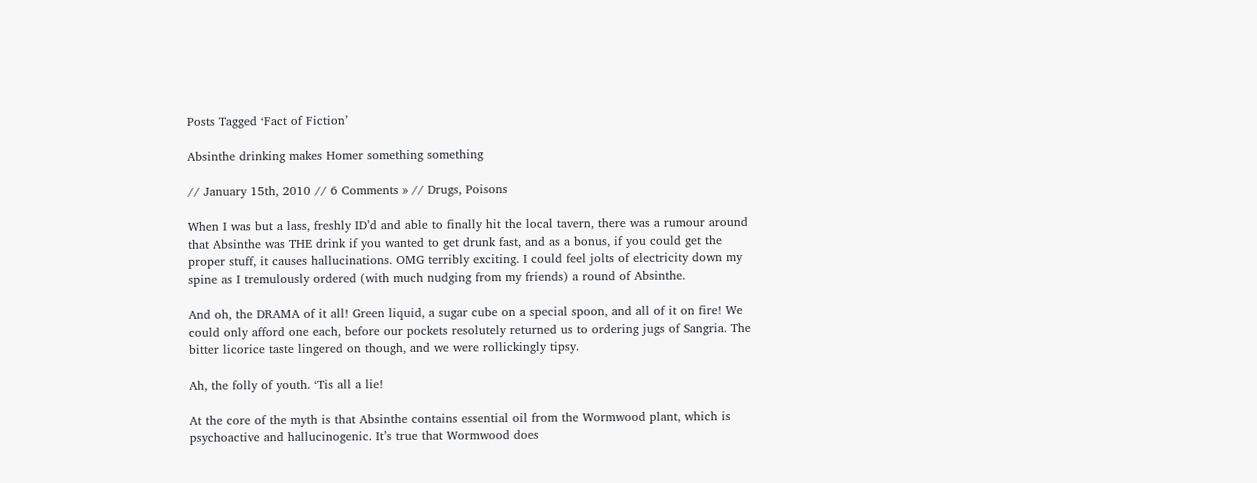Posts Tagged ‘Fact of Fiction’

Absinthe drinking makes Homer something something

// January 15th, 2010 // 6 Comments » // Drugs, Poisons

When I was but a lass, freshly ID’d and able to finally hit the local tavern, there was a rumour around that Absinthe was THE drink if you wanted to get drunk fast, and as a bonus, if you could get the proper stuff, it causes hallucinations. OMG terribly exciting. I could feel jolts of electricity down my spine as I tremulously ordered (with much nudging from my friends) a round of Absinthe.

And oh, the DRAMA of it all! Green liquid, a sugar cube on a special spoon, and all of it on fire! We could only afford one each, before our pockets resolutely returned us to ordering jugs of Sangria. The bitter licorice taste lingered on though, and we were rollickingly tipsy.

Ah, the folly of youth. ‘Tis all a lie!

At the core of the myth is that Absinthe contains essential oil from the Wormwood plant, which is psychoactive and hallucinogenic. It’s true that Wormwood does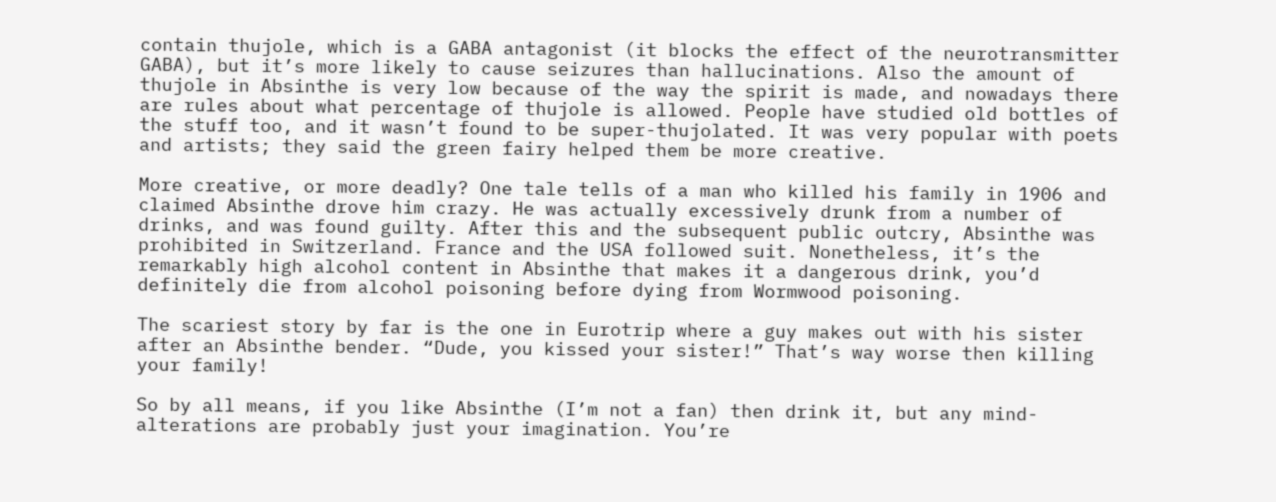contain thujole, which is a GABA antagonist (it blocks the effect of the neurotransmitter GABA), but it’s more likely to cause seizures than hallucinations. Also the amount of thujole in Absinthe is very low because of the way the spirit is made, and nowadays there are rules about what percentage of thujole is allowed. People have studied old bottles of the stuff too, and it wasn’t found to be super-thujolated. It was very popular with poets and artists; they said the green fairy helped them be more creative.

More creative, or more deadly? One tale tells of a man who killed his family in 1906 and claimed Absinthe drove him crazy. He was actually excessively drunk from a number of drinks, and was found guilty. After this and the subsequent public outcry, Absinthe was prohibited in Switzerland. France and the USA followed suit. Nonetheless, it’s the remarkably high alcohol content in Absinthe that makes it a dangerous drink, you’d definitely die from alcohol poisoning before dying from Wormwood poisoning.

The scariest story by far is the one in Eurotrip where a guy makes out with his sister after an Absinthe bender. “Dude, you kissed your sister!” That’s way worse then killing your family!

So by all means, if you like Absinthe (I’m not a fan) then drink it, but any mind-alterations are probably just your imagination. You’re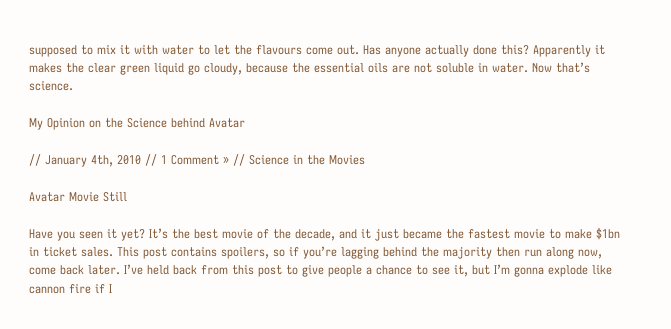supposed to mix it with water to let the flavours come out. Has anyone actually done this? Apparently it makes the clear green liquid go cloudy, because the essential oils are not soluble in water. Now that’s science.

My Opinion on the Science behind Avatar

// January 4th, 2010 // 1 Comment » // Science in the Movies

Avatar Movie Still

Have you seen it yet? It’s the best movie of the decade, and it just became the fastest movie to make $1bn in ticket sales. This post contains spoilers, so if you’re lagging behind the majority then run along now, come back later. I’ve held back from this post to give people a chance to see it, but I’m gonna explode like cannon fire if I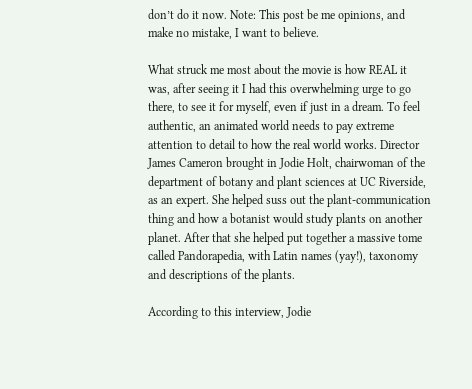don’t do it now. Note: This post be me opinions, and make no mistake, I want to believe.

What struck me most about the movie is how REAL it was, after seeing it I had this overwhelming urge to go there, to see it for myself, even if just in a dream. To feel authentic, an animated world needs to pay extreme attention to detail to how the real world works. Director James Cameron brought in Jodie Holt, chairwoman of the department of botany and plant sciences at UC Riverside, as an expert. She helped suss out the plant-communication thing and how a botanist would study plants on another planet. After that she helped put together a massive tome called Pandorapedia, with Latin names (yay!), taxonomy and descriptions of the plants.

According to this interview, Jodie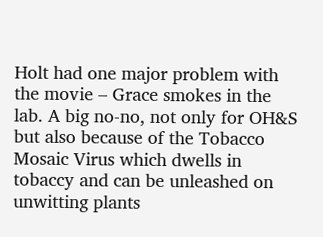Holt had one major problem with the movie – Grace smokes in the lab. A big no-no, not only for OH&S but also because of the Tobacco Mosaic Virus which dwells in tobaccy and can be unleashed on unwitting plants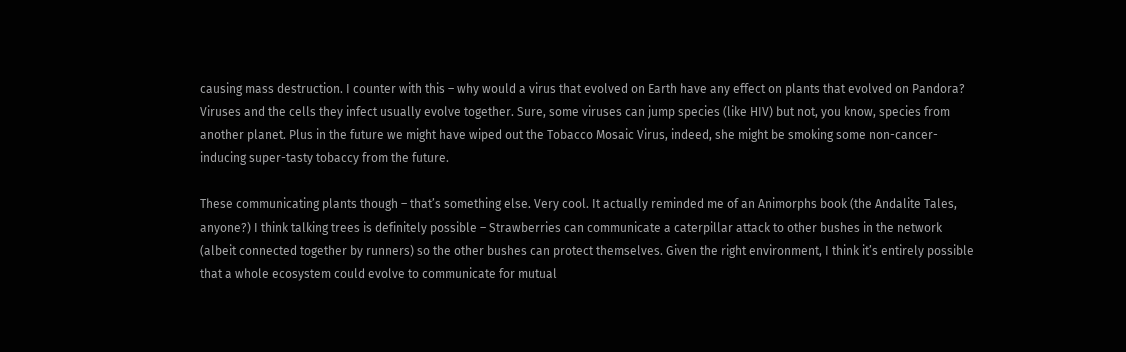causing mass destruction. I counter with this – why would a virus that evolved on Earth have any effect on plants that evolved on Pandora? Viruses and the cells they infect usually evolve together. Sure, some viruses can jump species (like HIV) but not, you know, species from another planet. Plus in the future we might have wiped out the Tobacco Mosaic Virus, indeed, she might be smoking some non-cancer-inducing super-tasty tobaccy from the future.

These communicating plants though – that’s something else. Very cool. It actually reminded me of an Animorphs book (the Andalite Tales, anyone?) I think talking trees is definitely possible – Strawberries can communicate a caterpillar attack to other bushes in the network (albeit connected together by runners) so the other bushes can protect themselves. Given the right environment, I think it’s entirely possible that a whole ecosystem could evolve to communicate for mutual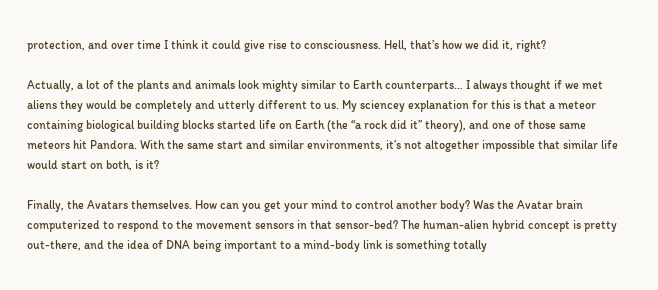protection, and over time I think it could give rise to consciousness. Hell, that’s how we did it, right?

Actually, a lot of the plants and animals look mighty similar to Earth counterparts… I always thought if we met aliens they would be completely and utterly different to us. My sciencey explanation for this is that a meteor containing biological building blocks started life on Earth (the “a rock did it” theory), and one of those same meteors hit Pandora. With the same start and similar environments, it’s not altogether impossible that similar life would start on both, is it?

Finally, the Avatars themselves. How can you get your mind to control another body? Was the Avatar brain computerized to respond to the movement sensors in that sensor-bed? The human-alien hybrid concept is pretty out-there, and the idea of DNA being important to a mind-body link is something totally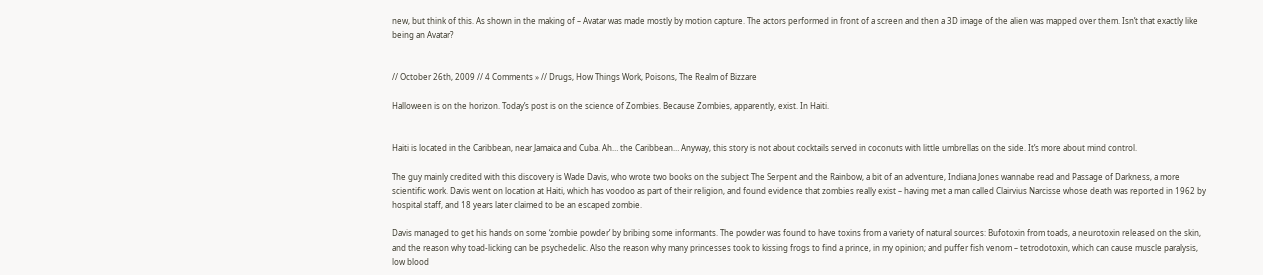new, but think of this. As shown in the making of – Avatar was made mostly by motion capture. The actors performed in front of a screen and then a 3D image of the alien was mapped over them. Isn’t that exactly like being an Avatar?


// October 26th, 2009 // 4 Comments » // Drugs, How Things Work, Poisons, The Realm of Bizzare

Halloween is on the horizon. Today’s post is on the science of Zombies. Because Zombies, apparently, exist. In Haiti.


Haiti is located in the Caribbean, near Jamaica and Cuba. Ah… the Caribbean… Anyway, this story is not about cocktails served in coconuts with little umbrellas on the side. It’s more about mind control.

The guy mainly credited with this discovery is Wade Davis, who wrote two books on the subject The Serpent and the Rainbow, a bit of an adventure, Indiana Jones wannabe read and Passage of Darkness, a more scientific work. Davis went on location at Haiti, which has voodoo as part of their religion, and found evidence that zombies really exist – having met a man called Clairvius Narcisse whose death was reported in 1962 by hospital staff, and 18 years later claimed to be an escaped zombie.

Davis managed to get his hands on some ‘zombie powder’ by bribing some informants. The powder was found to have toxins from a variety of natural sources: Bufotoxin from toads, a neurotoxin released on the skin, and the reason why toad-licking can be psychedelic. Also the reason why many princesses took to kissing frogs to find a prince, in my opinion; and puffer fish venom – tetrodotoxin, which can cause muscle paralysis, low blood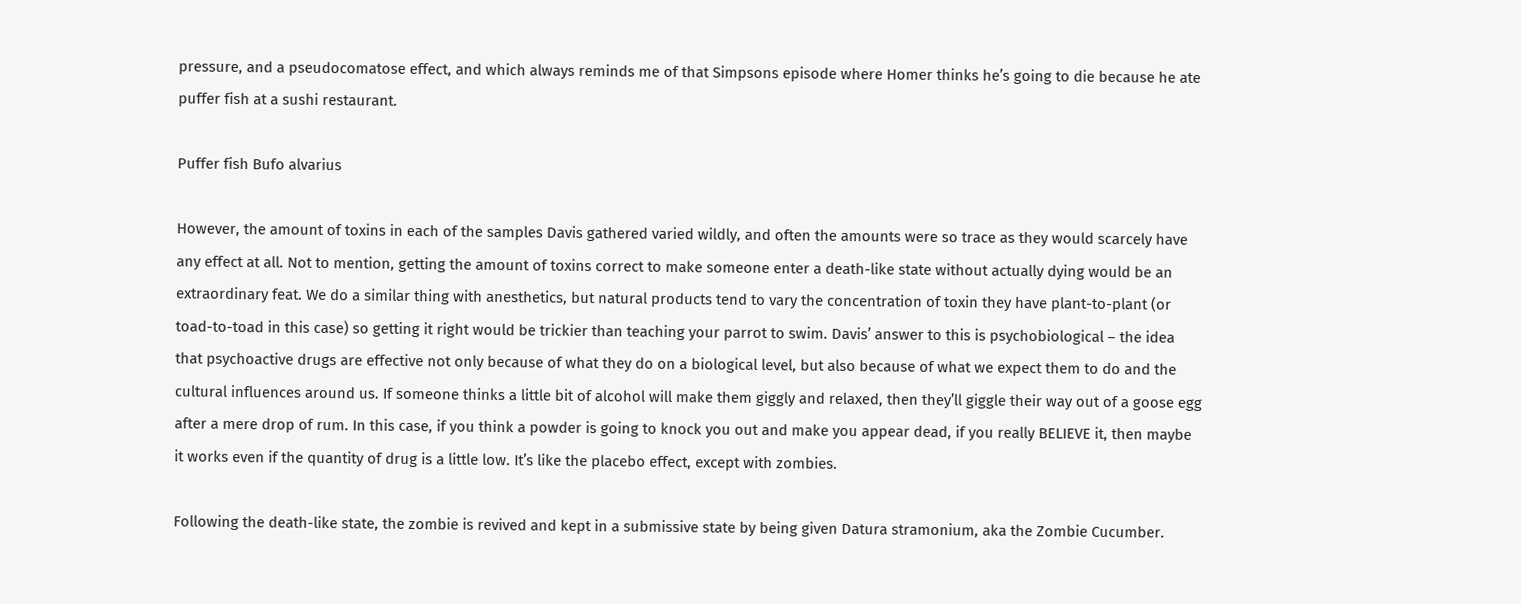pressure, and a pseudocomatose effect, and which always reminds me of that Simpsons episode where Homer thinks he’s going to die because he ate puffer fish at a sushi restaurant.

Puffer fish Bufo alvarius

However, the amount of toxins in each of the samples Davis gathered varied wildly, and often the amounts were so trace as they would scarcely have any effect at all. Not to mention, getting the amount of toxins correct to make someone enter a death-like state without actually dying would be an extraordinary feat. We do a similar thing with anesthetics, but natural products tend to vary the concentration of toxin they have plant-to-plant (or toad-to-toad in this case) so getting it right would be trickier than teaching your parrot to swim. Davis’ answer to this is psychobiological – the idea that psychoactive drugs are effective not only because of what they do on a biological level, but also because of what we expect them to do and the cultural influences around us. If someone thinks a little bit of alcohol will make them giggly and relaxed, then they’ll giggle their way out of a goose egg after a mere drop of rum. In this case, if you think a powder is going to knock you out and make you appear dead, if you really BELIEVE it, then maybe it works even if the quantity of drug is a little low. It’s like the placebo effect, except with zombies.

Following the death-like state, the zombie is revived and kept in a submissive state by being given Datura stramonium, aka the Zombie Cucumber.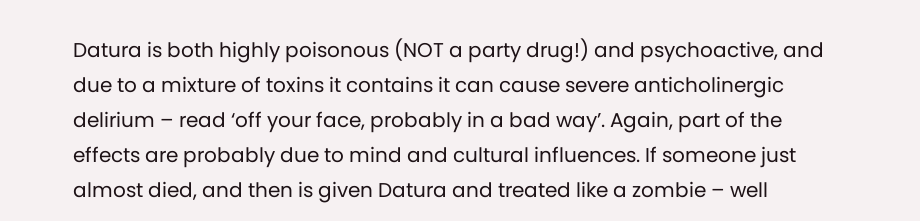Datura is both highly poisonous (NOT a party drug!) and psychoactive, and due to a mixture of toxins it contains it can cause severe anticholinergic delirium – read ‘off your face, probably in a bad way’. Again, part of the effects are probably due to mind and cultural influences. If someone just almost died, and then is given Datura and treated like a zombie – well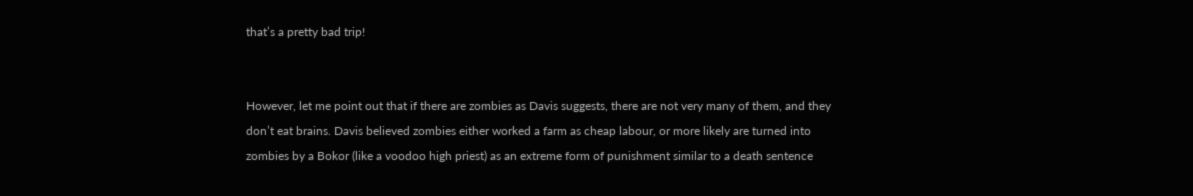that’s a pretty bad trip!


However, let me point out that if there are zombies as Davis suggests, there are not very many of them, and they don’t eat brains. Davis believed zombies either worked a farm as cheap labour, or more likely are turned into zombies by a Bokor (like a voodoo high priest) as an extreme form of punishment similar to a death sentence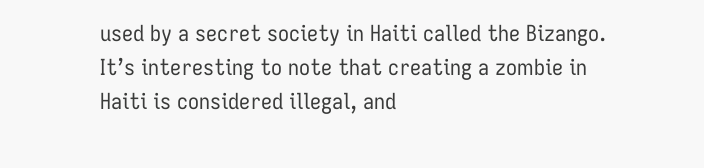used by a secret society in Haiti called the Bizango. It’s interesting to note that creating a zombie in Haiti is considered illegal, and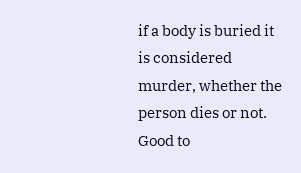if a body is buried it is considered murder, whether the person dies or not. Good to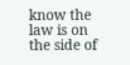know the law is on the side of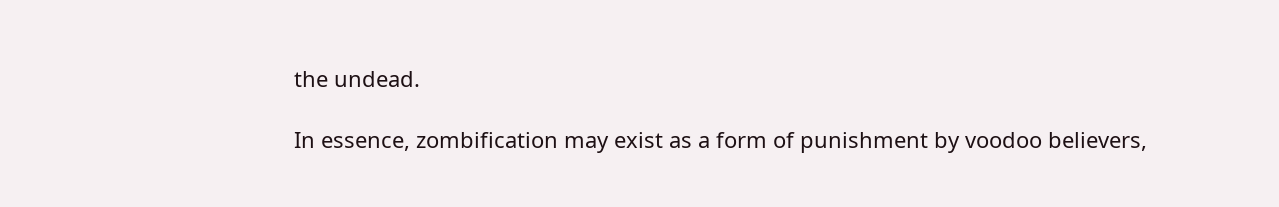the undead.

In essence, zombification may exist as a form of punishment by voodoo believers,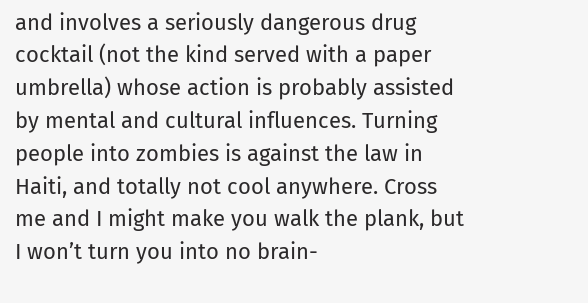and involves a seriously dangerous drug cocktail (not the kind served with a paper umbrella) whose action is probably assisted by mental and cultural influences. Turning people into zombies is against the law in Haiti, and totally not cool anywhere. Cross me and I might make you walk the plank, but I won’t turn you into no brain-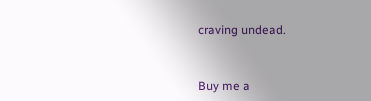craving undead.


Buy me a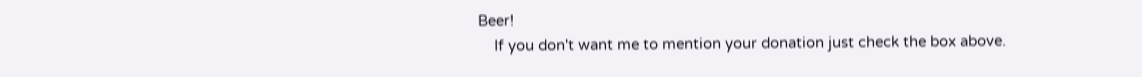Beer!
    If you don't want me to mention your donation just check the box above.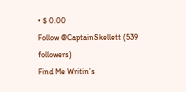• $ 0.00
Follow @CaptainSkellett (539 followers)
Find Me Writin’s